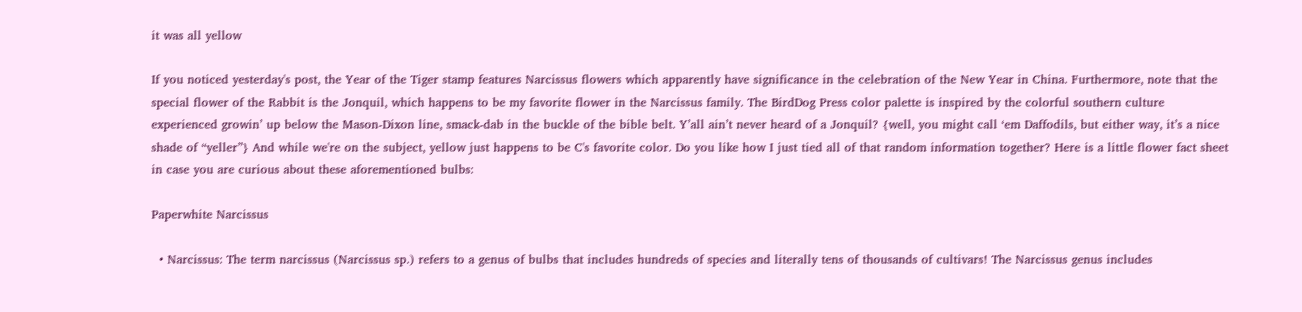it was all yellow

If you noticed yesterday's post, the Year of the Tiger stamp features Narcissus flowers which apparently have significance in the celebration of the New Year in China. Furthermore, note that the special flower of the Rabbit is the Jonquil, which happens to be my favorite flower in the Narcissus family. The BirdDog Press color palette is inspired by the colorful southern culture experienced growin’ up below the Mason-Dixon line, smack-dab in the buckle of the bible belt. Y’all ain’t never heard of a Jonquil? {well, you might call ‘em Daffodils, but either way, it’s a nice shade of “yeller”} And while we're on the subject, yellow just happens to be C's favorite color. Do you like how I just tied all of that random information together? Here is a little flower fact sheet in case you are curious about these aforementioned bulbs:

Paperwhite Narcissus

  • Narcissus: The term narcissus (Narcissus sp.) refers to a genus of bulbs that includes hundreds of species and literally tens of thousands of cultivars! The Narcissus genus includes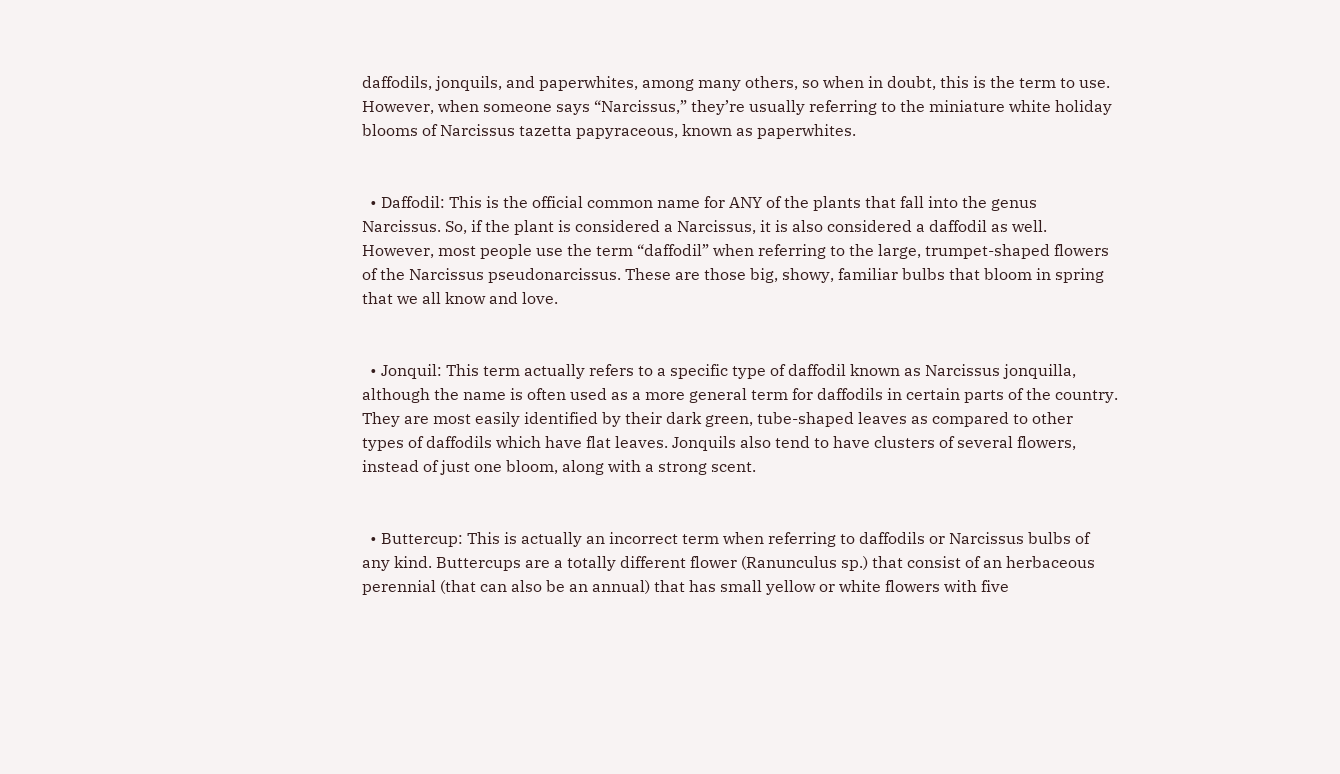daffodils, jonquils, and paperwhites, among many others, so when in doubt, this is the term to use. However, when someone says “Narcissus,” they’re usually referring to the miniature white holiday blooms of Narcissus tazetta papyraceous, known as paperwhites.


  • Daffodil: This is the official common name for ANY of the plants that fall into the genus Narcissus. So, if the plant is considered a Narcissus, it is also considered a daffodil as well. However, most people use the term “daffodil” when referring to the large, trumpet-shaped flowers of the Narcissus pseudonarcissus. These are those big, showy, familiar bulbs that bloom in spring that we all know and love.


  • Jonquil: This term actually refers to a specific type of daffodil known as Narcissus jonquilla, although the name is often used as a more general term for daffodils in certain parts of the country. They are most easily identified by their dark green, tube-shaped leaves as compared to other types of daffodils which have flat leaves. Jonquils also tend to have clusters of several flowers, instead of just one bloom, along with a strong scent.


  • Buttercup: This is actually an incorrect term when referring to daffodils or Narcissus bulbs of any kind. Buttercups are a totally different flower (Ranunculus sp.) that consist of an herbaceous perennial (that can also be an annual) that has small yellow or white flowers with five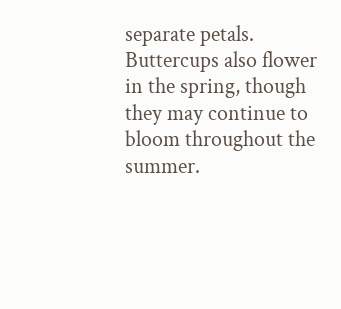separate petals. Buttercups also flower in the spring, though they may continue to bloom throughout the summer.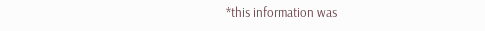*this information was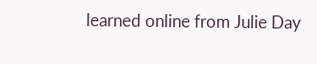learned online from Julie Day